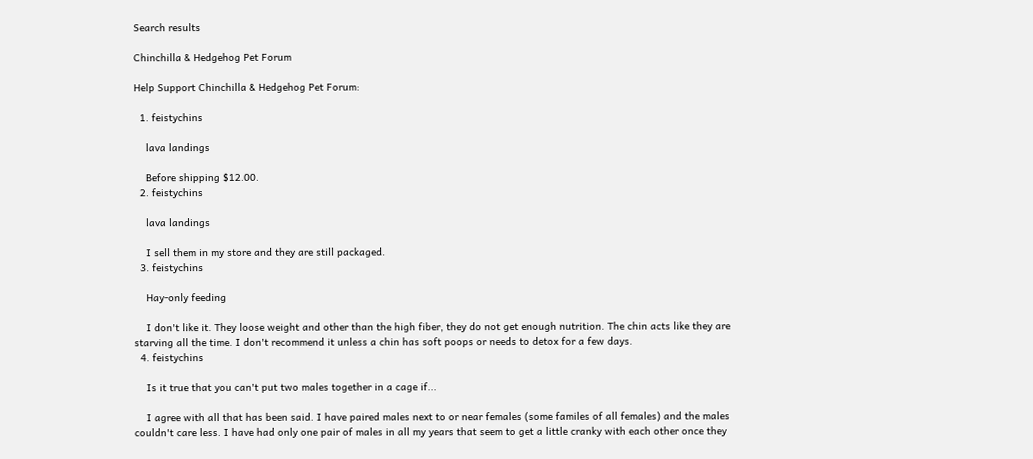Search results

Chinchilla & Hedgehog Pet Forum

Help Support Chinchilla & Hedgehog Pet Forum:

  1. feistychins

    lava landings

    Before shipping $12.00.
  2. feistychins

    lava landings

    I sell them in my store and they are still packaged.
  3. feistychins

    Hay-only feeding

    I don't like it. They loose weight and other than the high fiber, they do not get enough nutrition. The chin acts like they are starving all the time. I don't recommend it unless a chin has soft poops or needs to detox for a few days.
  4. feistychins

    Is it true that you can't put two males together in a cage if...

    I agree with all that has been said. I have paired males next to or near females (some familes of all females) and the males couldn't care less. I have had only one pair of males in all my years that seem to get a little cranky with each other once they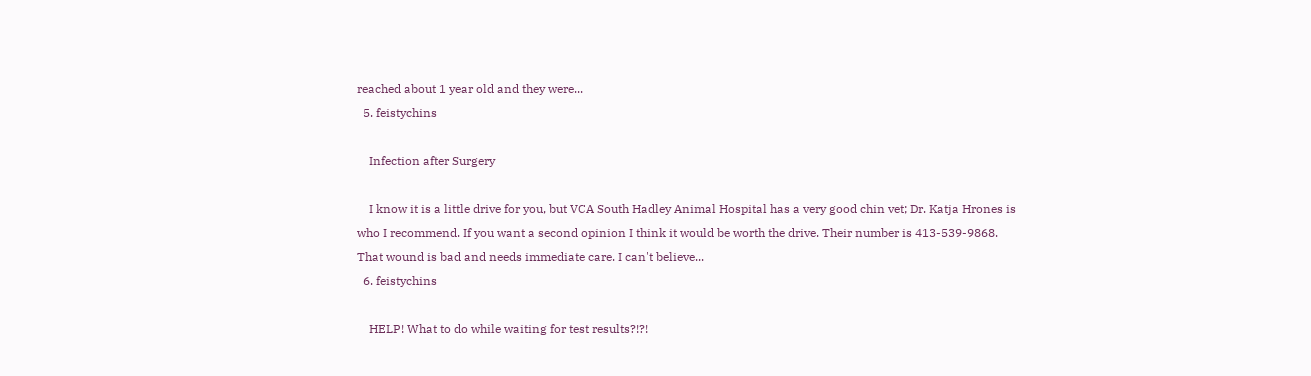reached about 1 year old and they were...
  5. feistychins

    Infection after Surgery

    I know it is a little drive for you, but VCA South Hadley Animal Hospital has a very good chin vet; Dr. Katja Hrones is who I recommend. If you want a second opinion I think it would be worth the drive. Their number is 413-539-9868. That wound is bad and needs immediate care. I can't believe...
  6. feistychins

    HELP! What to do while waiting for test results?!?!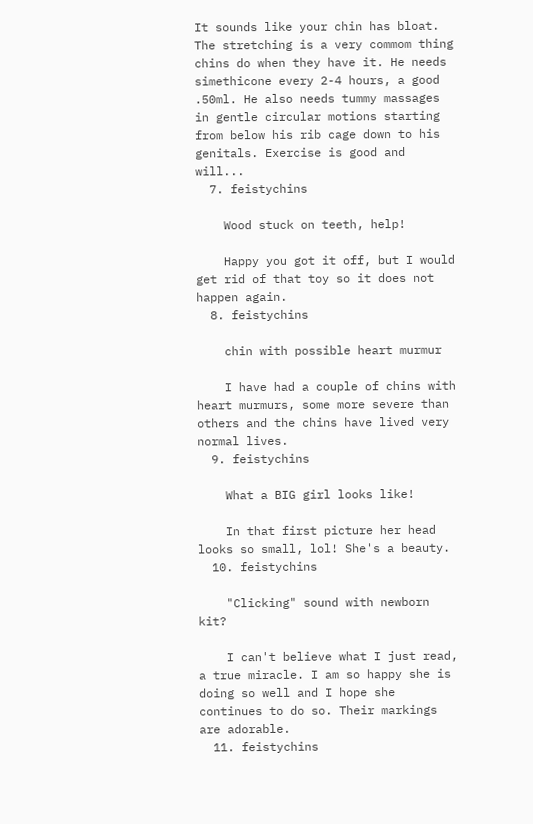It sounds like your chin has bloat. The stretching is a very commom thing chins do when they have it. He needs simethicone every 2-4 hours, a good .50ml. He also needs tummy massages in gentle circular motions starting from below his rib cage down to his genitals. Exercise is good and will...
  7. feistychins

    Wood stuck on teeth, help!

    Happy you got it off, but I would get rid of that toy so it does not happen again.
  8. feistychins

    chin with possible heart murmur

    I have had a couple of chins with heart murmurs, some more severe than others and the chins have lived very normal lives.
  9. feistychins

    What a BIG girl looks like!

    In that first picture her head looks so small, lol! She's a beauty.
  10. feistychins

    "Clicking" sound with newborn kit?

    I can't believe what I just read, a true miracle. I am so happy she is doing so well and I hope she continues to do so. Their markings are adorable.
  11. feistychins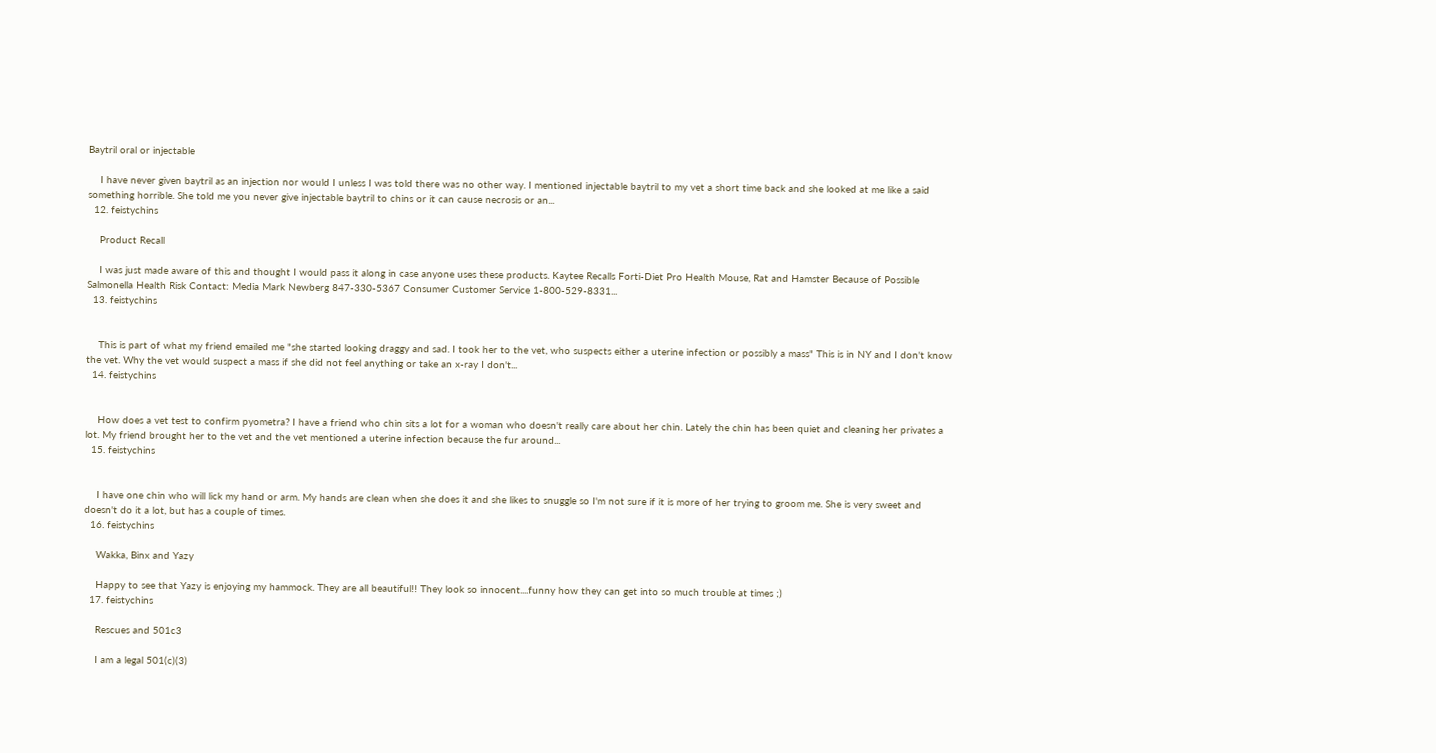Baytril oral or injectable

    I have never given baytril as an injection nor would I unless I was told there was no other way. I mentioned injectable baytril to my vet a short time back and she looked at me like a said something horrible. She told me you never give injectable baytril to chins or it can cause necrosis or an...
  12. feistychins

    Product Recall

    I was just made aware of this and thought I would pass it along in case anyone uses these products. Kaytee Recalls Forti-Diet Pro Health Mouse, Rat and Hamster Because of Possible Salmonella Health Risk Contact: Media Mark Newberg 847-330-5367 Consumer Customer Service 1-800-529-8331...
  13. feistychins


    This is part of what my friend emailed me "she started looking draggy and sad. I took her to the vet, who suspects either a uterine infection or possibly a mass" This is in NY and I don't know the vet. Why the vet would suspect a mass if she did not feel anything or take an x-ray I don't...
  14. feistychins


    How does a vet test to confirm pyometra? I have a friend who chin sits a lot for a woman who doesn't really care about her chin. Lately the chin has been quiet and cleaning her privates a lot. My friend brought her to the vet and the vet mentioned a uterine infection because the fur around...
  15. feistychins


    I have one chin who will lick my hand or arm. My hands are clean when she does it and she likes to snuggle so I'm not sure if it is more of her trying to groom me. She is very sweet and doesn't do it a lot, but has a couple of times.
  16. feistychins

    Wakka, Binx and Yazy

    Happy to see that Yazy is enjoying my hammock. They are all beautiful!! They look so innocent....funny how they can get into so much trouble at times ;)
  17. feistychins

    Rescues and 501c3

    I am a legal 501(c)(3)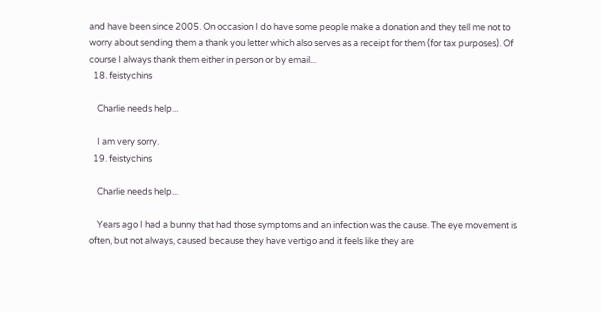and have been since 2005. On occasion I do have some people make a donation and they tell me not to worry about sending them a thank you letter which also serves as a receipt for them (for tax purposes). Of course I always thank them either in person or by email...
  18. feistychins

    Charlie needs help...

    I am very sorry.
  19. feistychins

    Charlie needs help...

    Years ago I had a bunny that had those symptoms and an infection was the cause. The eye movement is often, but not always, caused because they have vertigo and it feels like they are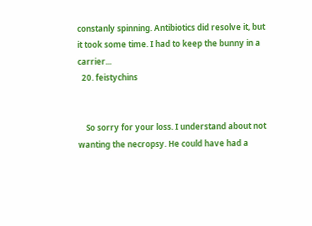constanly spinning. Antibiotics did resolve it, but it took some time. I had to keep the bunny in a carrier...
  20. feistychins


    So sorry for your loss. I understand about not wanting the necropsy. He could have had a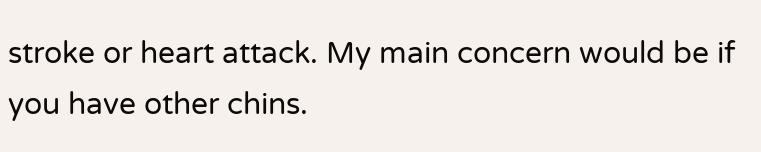stroke or heart attack. My main concern would be if you have other chins.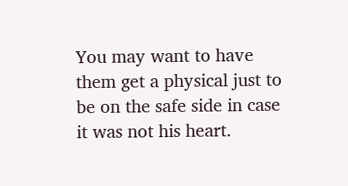You may want to have them get a physical just to be on the safe side in case it was not his heart.